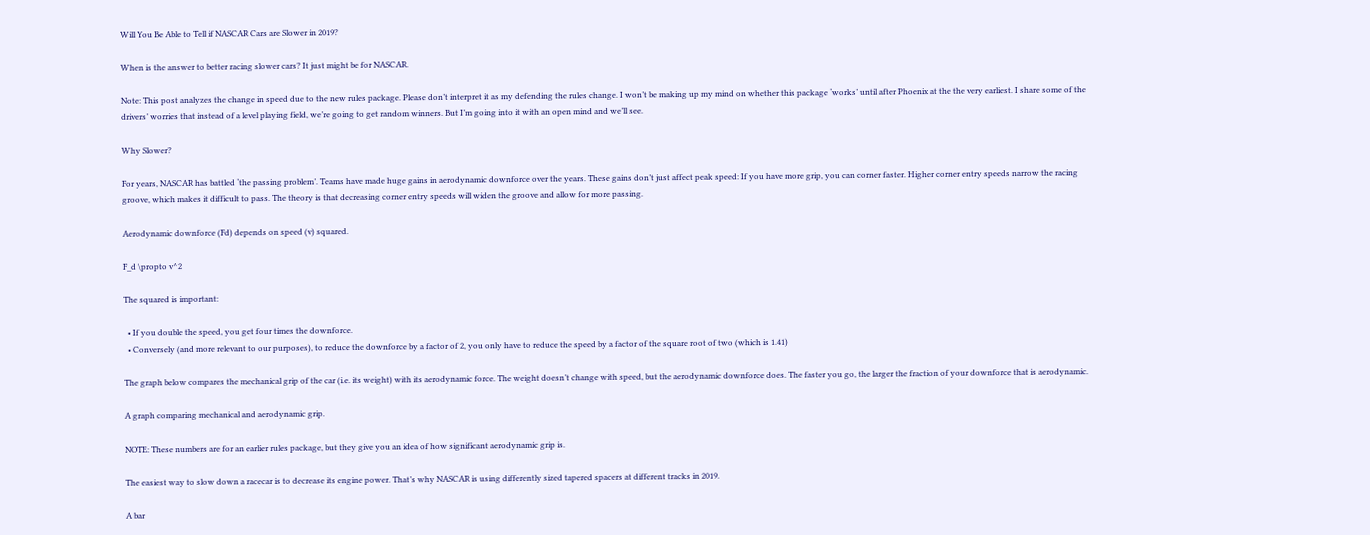Will You Be Able to Tell if NASCAR Cars are Slower in 2019?

When is the answer to better racing slower cars? It just might be for NASCAR.

Note: This post analyzes the change in speed due to the new rules package. Please don’t interpret it as my defending the rules change. I won’t be making up my mind on whether this package ‘works’ until after Phoenix at the the very earliest. I share some of the drivers’ worries that instead of a level playing field, we’re going to get random winners. But I’m going into it with an open mind and we’ll see.

Why Slower?

For years, NASCAR has battled ‘the passing problem’. Teams have made huge gains in aerodynamic downforce over the years. These gains don’t just affect peak speed: If you have more grip, you can corner faster. Higher corner entry speeds narrow the racing groove, which makes it difficult to pass. The theory is that decreasing corner entry speeds will widen the groove and allow for more passing.

Aerodynamic downforce (Fd) depends on speed (v) squared.

F_d \propto v^2

The squared is important:

  • If you double the speed, you get four times the downforce.
  • Conversely (and more relevant to our purposes), to reduce the downforce by a factor of 2, you only have to reduce the speed by a factor of the square root of two (which is 1.41)

The graph below compares the mechanical grip of the car (i.e. its weight) with its aerodynamic force. The weight doesn’t change with speed, but the aerodynamic downforce does. The faster you go, the larger the fraction of your downforce that is aerodynamic.

A graph comparing mechanical and aerodynamic grip.

NOTE: These numbers are for an earlier rules package, but they give you an idea of how significant aerodynamic grip is.

The easiest way to slow down a racecar is to decrease its engine power. That’s why NASCAR is using differently sized tapered spacers at different tracks in 2019.

A bar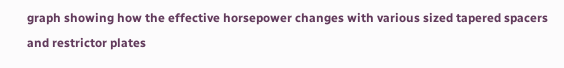graph showing how the effective horsepower changes with various sized tapered spacers and restrictor plates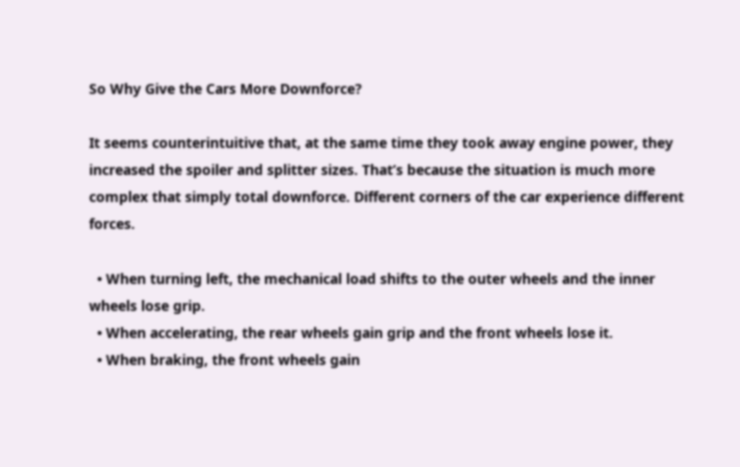So Why Give the Cars More Downforce?

It seems counterintuitive that, at the same time they took away engine power, they increased the spoiler and splitter sizes. That’s because the situation is much more complex that simply total downforce. Different corners of the car experience different forces.

  • When turning left, the mechanical load shifts to the outer wheels and the inner wheels lose grip.
  • When accelerating, the rear wheels gain grip and the front wheels lose it.
  • When braking, the front wheels gain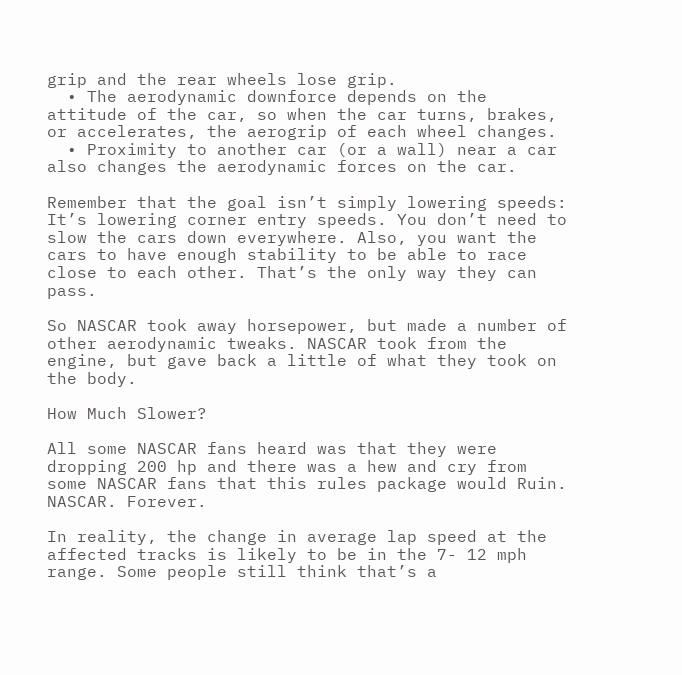grip and the rear wheels lose grip.
  • The aerodynamic downforce depends on the attitude of the car, so when the car turns, brakes, or accelerates, the aerogrip of each wheel changes.
  • Proximity to another car (or a wall) near a car also changes the aerodynamic forces on the car.

Remember that the goal isn’t simply lowering speeds: It’s lowering corner entry speeds. You don’t need to slow the cars down everywhere. Also, you want the cars to have enough stability to be able to race close to each other. That’s the only way they can pass.

So NASCAR took away horsepower, but made a number of other aerodynamic tweaks. NASCAR took from the engine, but gave back a little of what they took on the body.

How Much Slower?

All some NASCAR fans heard was that they were dropping 200 hp and there was a hew and cry from some NASCAR fans that this rules package would Ruin. NASCAR. Forever.

In reality, the change in average lap speed at the affected tracks is likely to be in the 7- 12 mph range. Some people still think that’s a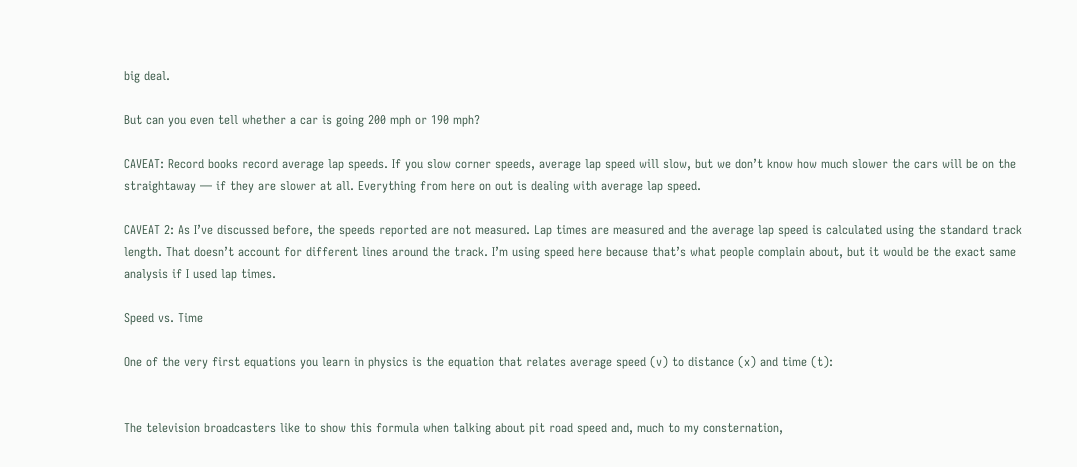big deal.

But can you even tell whether a car is going 200 mph or 190 mph?

CAVEAT: Record books record average lap speeds. If you slow corner speeds, average lap speed will slow, but we don’t know how much slower the cars will be on the straightaway — if they are slower at all. Everything from here on out is dealing with average lap speed.

CAVEAT 2: As I’ve discussed before, the speeds reported are not measured. Lap times are measured and the average lap speed is calculated using the standard track length. That doesn’t account for different lines around the track. I’m using speed here because that’s what people complain about, but it would be the exact same analysis if I used lap times.

Speed vs. Time

One of the very first equations you learn in physics is the equation that relates average speed (v) to distance (x) and time (t):


The television broadcasters like to show this formula when talking about pit road speed and, much to my consternation,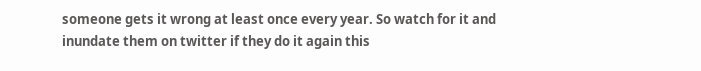someone gets it wrong at least once every year. So watch for it and inundate them on twitter if they do it again this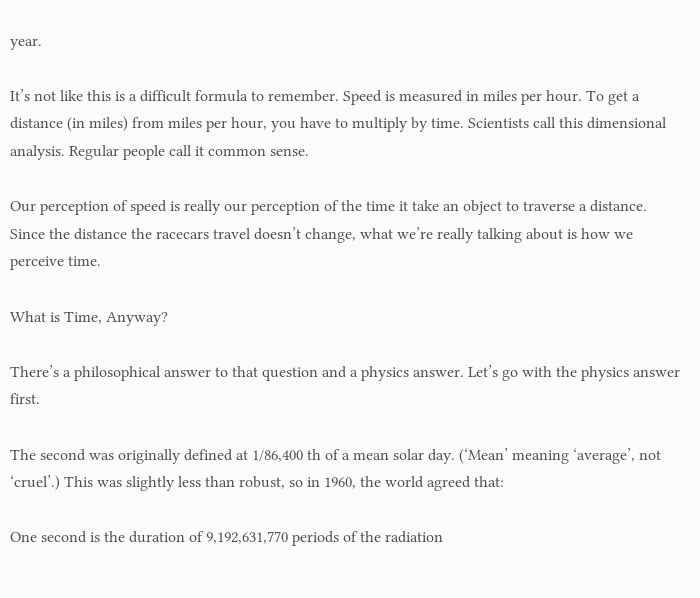year.

It’s not like this is a difficult formula to remember. Speed is measured in miles per hour. To get a distance (in miles) from miles per hour, you have to multiply by time. Scientists call this dimensional analysis. Regular people call it common sense.

Our perception of speed is really our perception of the time it take an object to traverse a distance. Since the distance the racecars travel doesn’t change, what we’re really talking about is how we perceive time.

What is Time, Anyway?

There’s a philosophical answer to that question and a physics answer. Let’s go with the physics answer first.

The second was originally defined at 1/86,400 th of a mean solar day. (‘Mean’ meaning ‘average’, not ‘cruel’.) This was slightly less than robust, so in 1960, the world agreed that:

One second is the duration of 9,192,631,770 periods of the radiation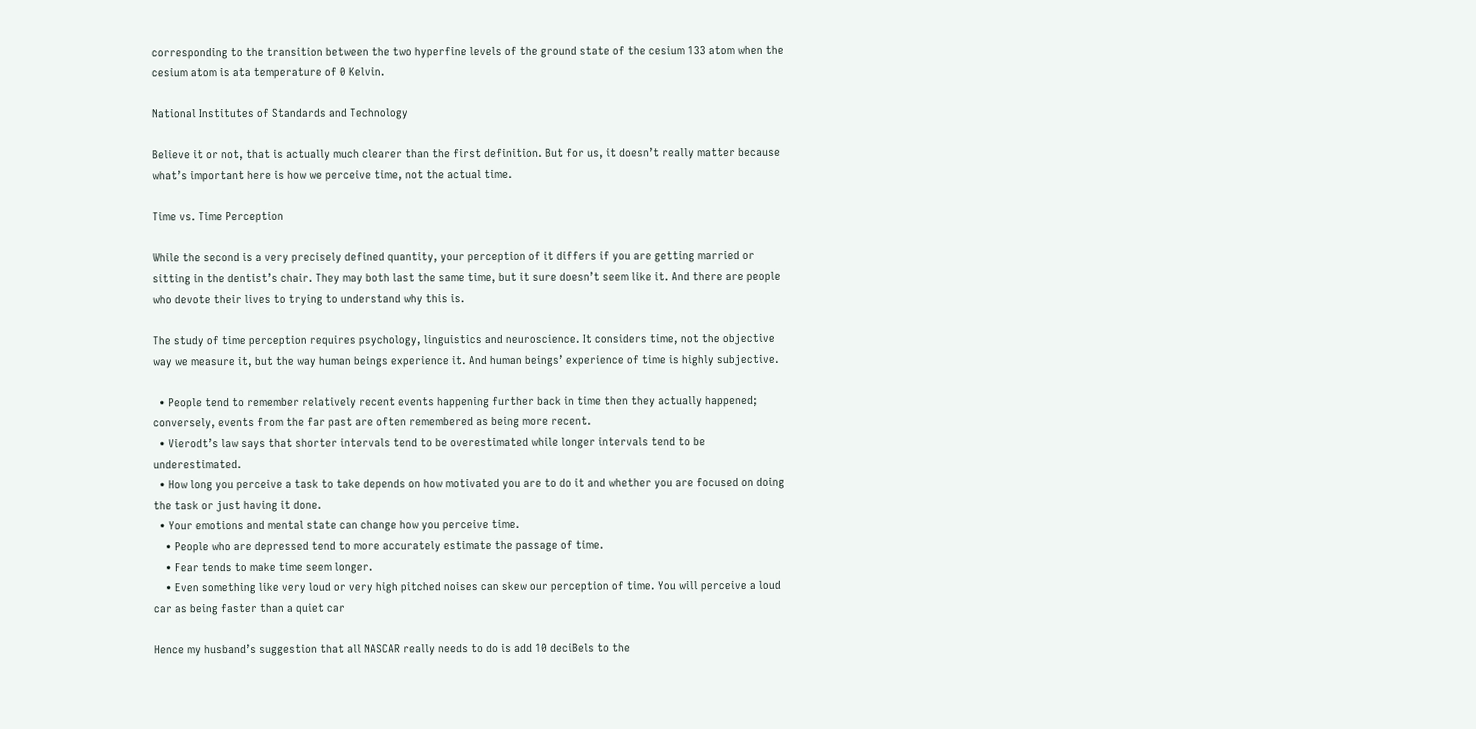corresponding to the transition between the two hyperfine levels of the ground state of the cesium 133 atom when the cesium atom is ata temperature of 0 Kelvin.

National Institutes of Standards and Technology

Believe it or not, that is actually much clearer than the first definition. But for us, it doesn’t really matter because what’s important here is how we perceive time, not the actual time.

Time vs. Time Perception

While the second is a very precisely defined quantity, your perception of it differs if you are getting married or sitting in the dentist’s chair. They may both last the same time, but it sure doesn’t seem like it. And there are people who devote their lives to trying to understand why this is.

The study of time perception requires psychology, linguistics and neuroscience. It considers time, not the objective way we measure it, but the way human beings experience it. And human beings’ experience of time is highly subjective.

  • People tend to remember relatively recent events happening further back in time then they actually happened; conversely, events from the far past are often remembered as being more recent.
  • Vierodt’s law says that shorter intervals tend to be overestimated while longer intervals tend to be underestimated.
  • How long you perceive a task to take depends on how motivated you are to do it and whether you are focused on doing the task or just having it done.
  • Your emotions and mental state can change how you perceive time.
    • People who are depressed tend to more accurately estimate the passage of time.
    • Fear tends to make time seem longer.
    • Even something like very loud or very high pitched noises can skew our perception of time. You will perceive a loud car as being faster than a quiet car

Hence my husband’s suggestion that all NASCAR really needs to do is add 10 deciBels to the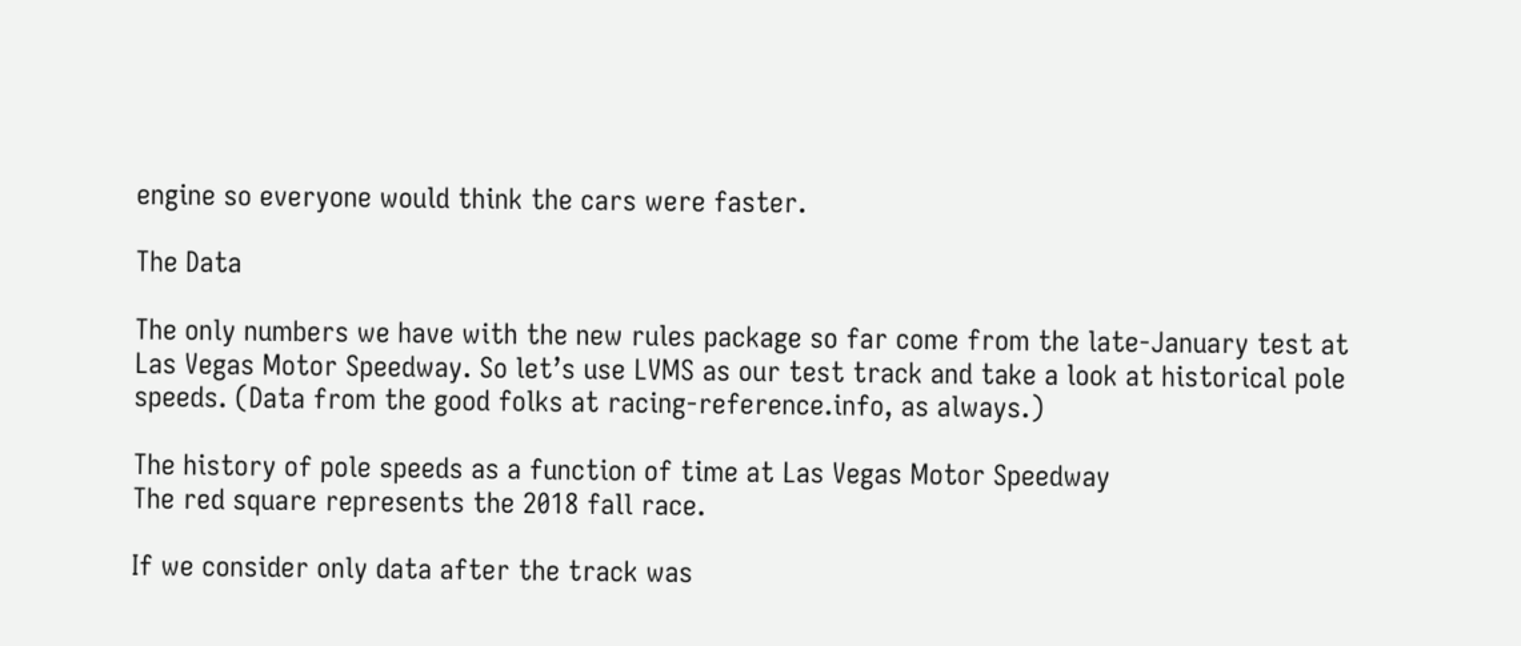engine so everyone would think the cars were faster.

The Data

The only numbers we have with the new rules package so far come from the late-January test at Las Vegas Motor Speedway. So let’s use LVMS as our test track and take a look at historical pole speeds. (Data from the good folks at racing-reference.info, as always.)

The history of pole speeds as a function of time at Las Vegas Motor Speedway
The red square represents the 2018 fall race.

If we consider only data after the track was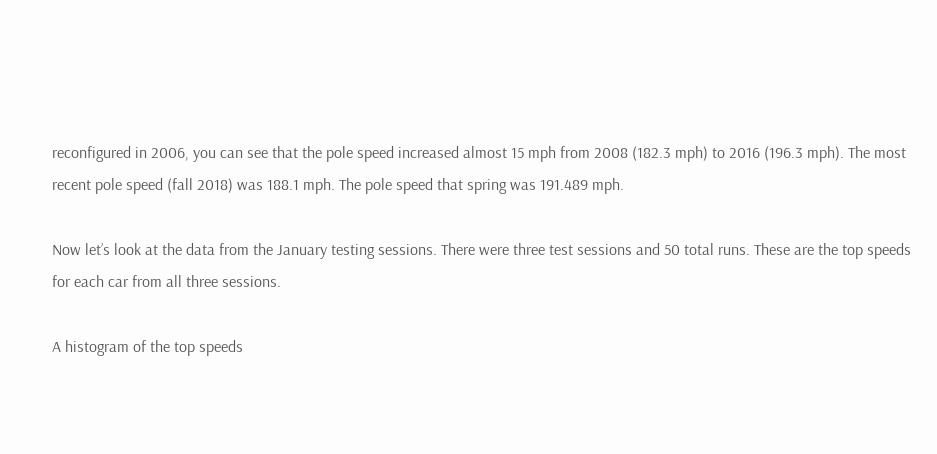reconfigured in 2006, you can see that the pole speed increased almost 15 mph from 2008 (182.3 mph) to 2016 (196.3 mph). The most recent pole speed (fall 2018) was 188.1 mph. The pole speed that spring was 191.489 mph.

Now let’s look at the data from the January testing sessions. There were three test sessions and 50 total runs. These are the top speeds for each car from all three sessions.

A histogram of the top speeds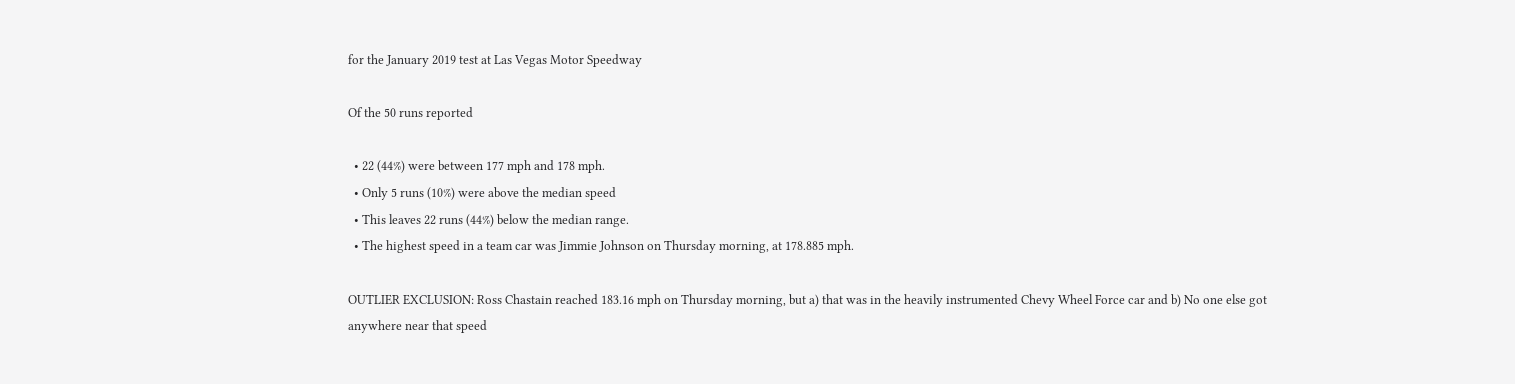for the January 2019 test at Las Vegas Motor Speedway

Of the 50 runs reported

  • 22 (44%) were between 177 mph and 178 mph.
  • Only 5 runs (10%) were above the median speed
  • This leaves 22 runs (44%) below the median range.
  • The highest speed in a team car was Jimmie Johnson on Thursday morning, at 178.885 mph.

OUTLIER EXCLUSION: Ross Chastain reached 183.16 mph on Thursday morning, but a) that was in the heavily instrumented Chevy Wheel Force car and b) No one else got anywhere near that speed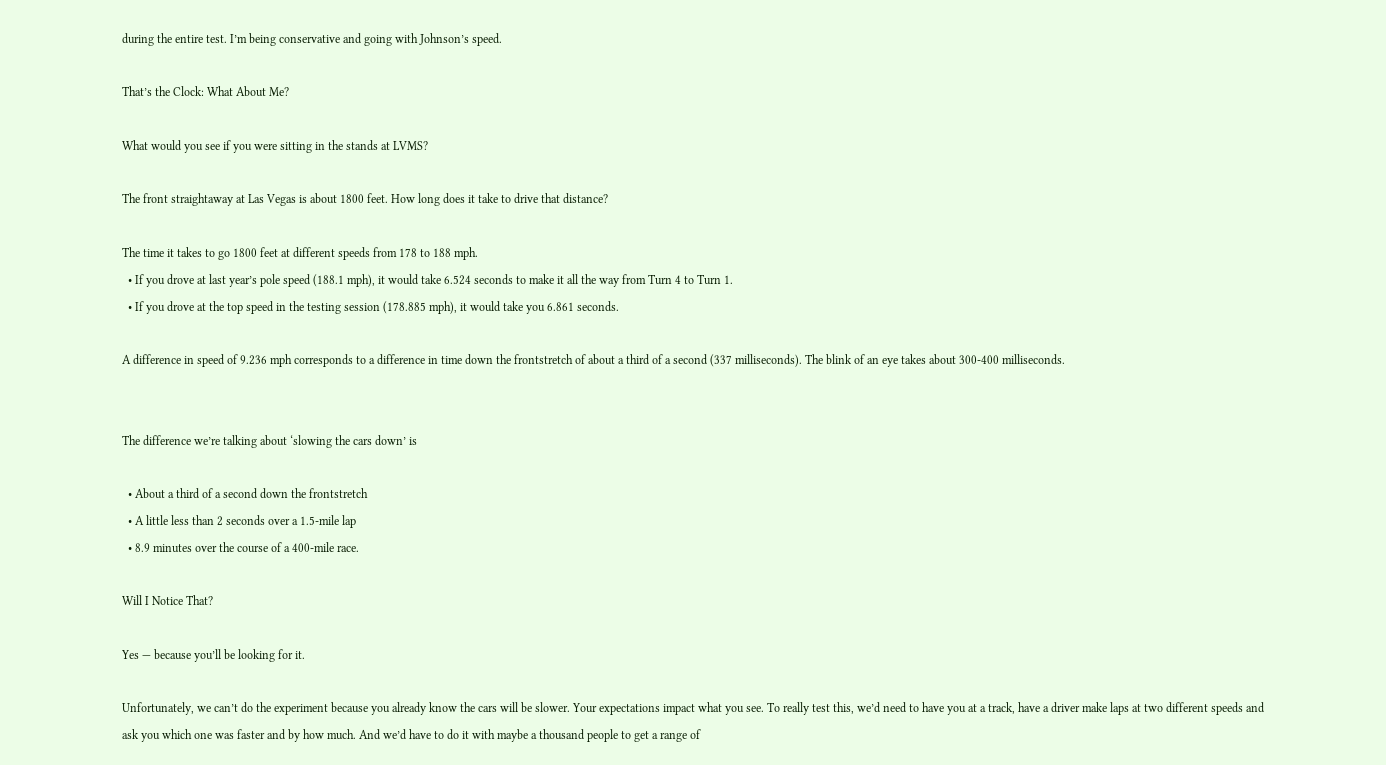during the entire test. I’m being conservative and going with Johnson’s speed.

That’s the Clock: What About Me?

What would you see if you were sitting in the stands at LVMS?

The front straightaway at Las Vegas is about 1800 feet. How long does it take to drive that distance?

The time it takes to go 1800 feet at different speeds from 178 to 188 mph.
  • If you drove at last year’s pole speed (188.1 mph), it would take 6.524 seconds to make it all the way from Turn 4 to Turn 1.
  • If you drove at the top speed in the testing session (178.885 mph), it would take you 6.861 seconds.

A difference in speed of 9.236 mph corresponds to a difference in time down the frontstretch of about a third of a second (337 milliseconds). The blink of an eye takes about 300-400 milliseconds.


The difference we’re talking about ‘slowing the cars down’ is

  • About a third of a second down the frontstretch
  • A little less than 2 seconds over a 1.5-mile lap
  • 8.9 minutes over the course of a 400-mile race.

Will I Notice That?

Yes — because you’ll be looking for it.

Unfortunately, we can’t do the experiment because you already know the cars will be slower. Your expectations impact what you see. To really test this, we’d need to have you at a track, have a driver make laps at two different speeds and ask you which one was faster and by how much. And we’d have to do it with maybe a thousand people to get a range of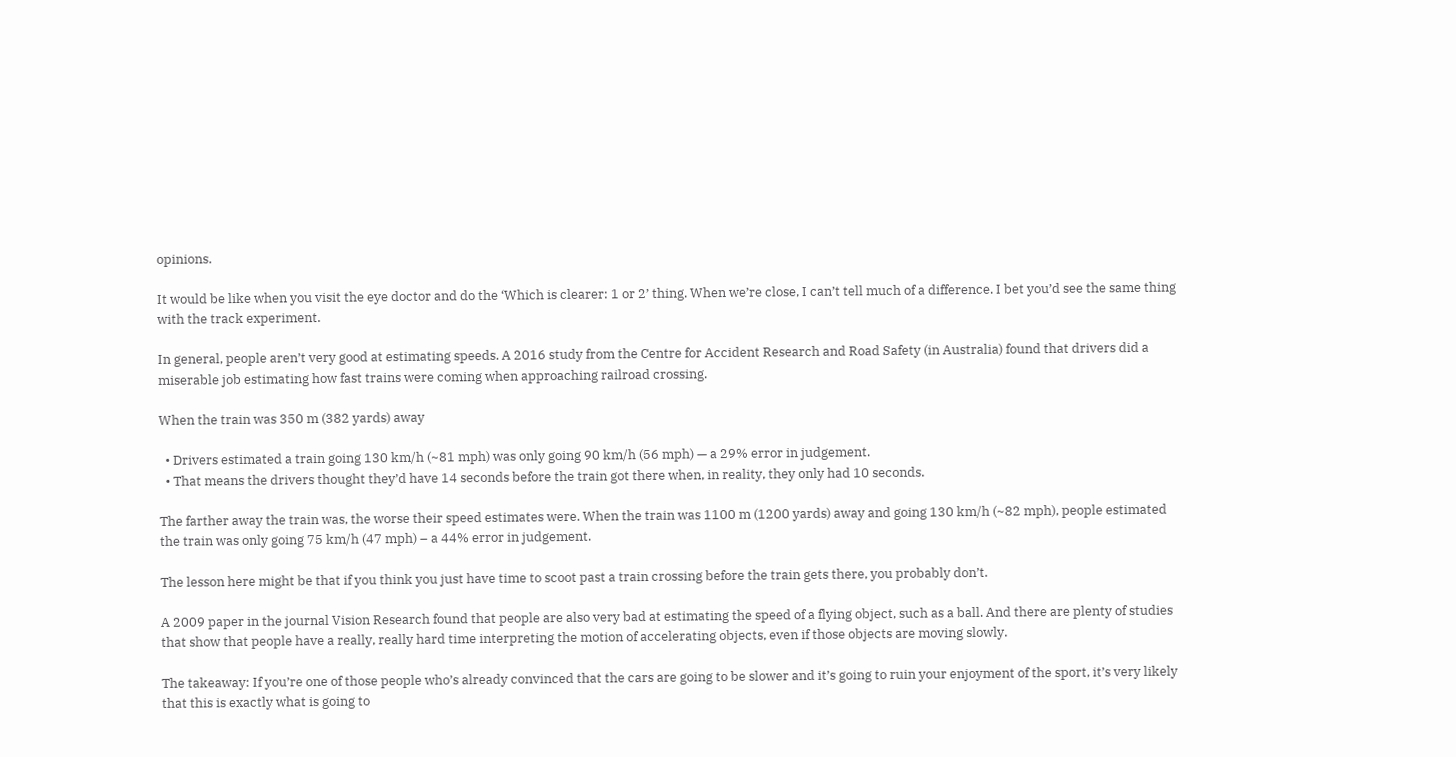opinions.

It would be like when you visit the eye doctor and do the ‘Which is clearer: 1 or 2’ thing. When we’re close, I can’t tell much of a difference. I bet you’d see the same thing with the track experiment.

In general, people aren’t very good at estimating speeds. A 2016 study from the Centre for Accident Research and Road Safety (in Australia) found that drivers did a miserable job estimating how fast trains were coming when approaching railroad crossing.

When the train was 350 m (382 yards) away

  • Drivers estimated a train going 130 km/h (~81 mph) was only going 90 km/h (56 mph) — a 29% error in judgement.
  • That means the drivers thought they’d have 14 seconds before the train got there when, in reality, they only had 10 seconds.

The farther away the train was, the worse their speed estimates were. When the train was 1100 m (1200 yards) away and going 130 km/h (~82 mph), people estimated the train was only going 75 km/h (47 mph) – a 44% error in judgement.

The lesson here might be that if you think you just have time to scoot past a train crossing before the train gets there, you probably don’t.

A 2009 paper in the journal Vision Research found that people are also very bad at estimating the speed of a flying object, such as a ball. And there are plenty of studies that show that people have a really, really hard time interpreting the motion of accelerating objects, even if those objects are moving slowly.

The takeaway: If you’re one of those people who’s already convinced that the cars are going to be slower and it’s going to ruin your enjoyment of the sport, it’s very likely that this is exactly what is going to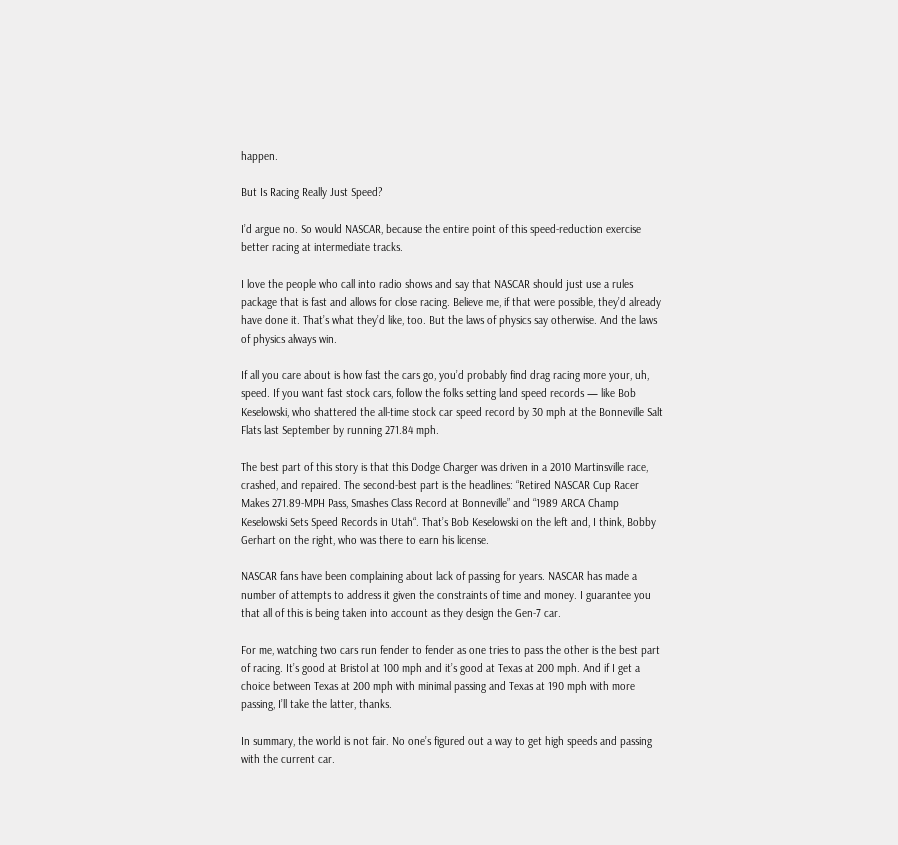happen.

But Is Racing Really Just Speed?

I’d argue no. So would NASCAR, because the entire point of this speed-reduction exercise better racing at intermediate tracks.

I love the people who call into radio shows and say that NASCAR should just use a rules package that is fast and allows for close racing. Believe me, if that were possible, they’d already have done it. That’s what they’d like, too. But the laws of physics say otherwise. And the laws of physics always win.

If all you care about is how fast the cars go, you’d probably find drag racing more your, uh, speed. If you want fast stock cars, follow the folks setting land speed records — like Bob Keselowski, who shattered the all-time stock car speed record by 30 mph at the Bonneville Salt Flats last September by running 271.84 mph.

The best part of this story is that this Dodge Charger was driven in a 2010 Martinsville race, crashed, and repaired. The second-best part is the headlines: “Retired NASCAR Cup Racer Makes 271.89-MPH Pass, Smashes Class Record at Bonneville” and “1989 ARCA Champ Keselowski Sets Speed Records in Utah“. That’s Bob Keselowski on the left and, I think, Bobby Gerhart on the right, who was there to earn his license.

NASCAR fans have been complaining about lack of passing for years. NASCAR has made a number of attempts to address it given the constraints of time and money. I guarantee you that all of this is being taken into account as they design the Gen-7 car.

For me, watching two cars run fender to fender as one tries to pass the other is the best part of racing. It’s good at Bristol at 100 mph and it’s good at Texas at 200 mph. And if I get a choice between Texas at 200 mph with minimal passing and Texas at 190 mph with more passing, I’ll take the latter, thanks.

In summary, the world is not fair. No one’s figured out a way to get high speeds and passing with the current car.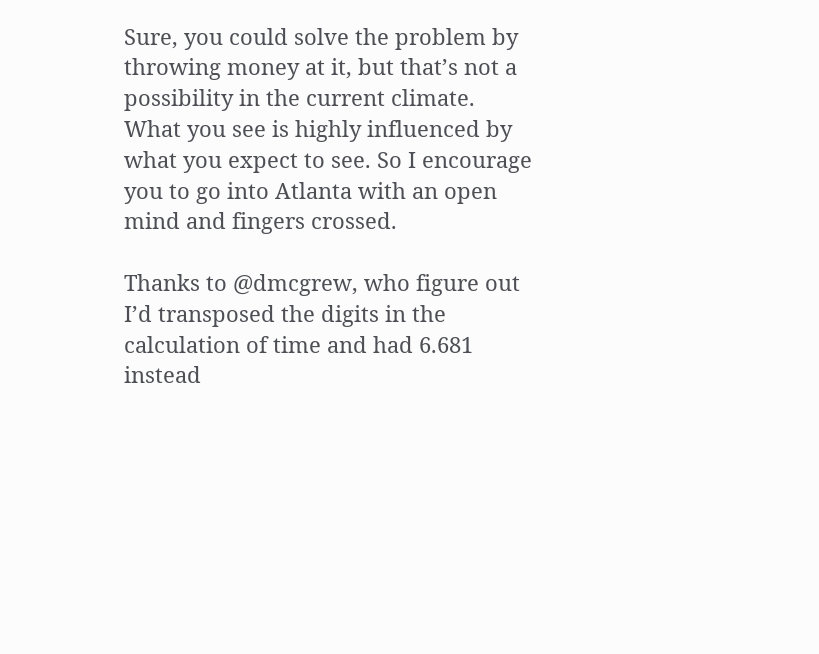Sure, you could solve the problem by throwing money at it, but that’s not a possibility in the current climate. What you see is highly influenced by what you expect to see. So I encourage you to go into Atlanta with an open mind and fingers crossed.

Thanks to @dmcgrew, who figure out I’d transposed the digits in the calculation of time and had 6.681 instead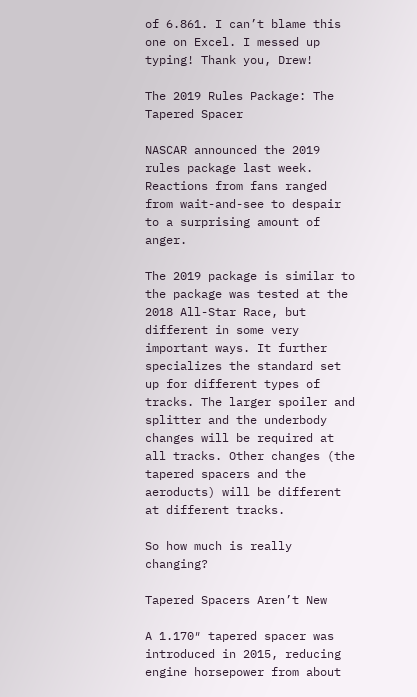of 6.861. I can’t blame this one on Excel. I messed up typing! Thank you, Drew!

The 2019 Rules Package: The Tapered Spacer

NASCAR announced the 2019 rules package last week. Reactions from fans ranged from wait-and-see to despair to a surprising amount of anger.

The 2019 package is similar to the package was tested at the 2018 All-Star Race, but different in some very important ways. It further specializes the standard set up for different types of tracks. The larger spoiler and splitter and the underbody changes will be required at all tracks. Other changes (the tapered spacers and the aeroducts) will be different at different tracks.

So how much is really changing?

Tapered Spacers Aren’t New

A 1.170″ tapered spacer was introduced in 2015, reducing engine horsepower from about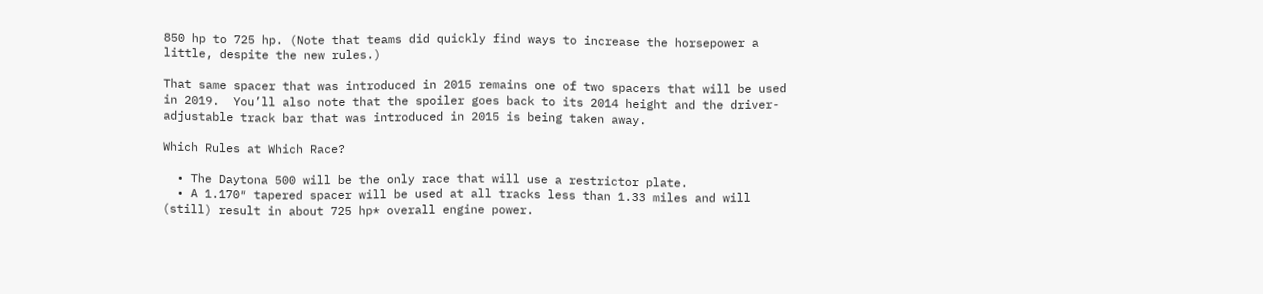850 hp to 725 hp. (Note that teams did quickly find ways to increase the horsepower a little, despite the new rules.)

That same spacer that was introduced in 2015 remains one of two spacers that will be used in 2019.  You’ll also note that the spoiler goes back to its 2014 height and the driver-adjustable track bar that was introduced in 2015 is being taken away.

Which Rules at Which Race?

  • The Daytona 500 will be the only race that will use a restrictor plate.
  • A 1.170″ tapered spacer will be used at all tracks less than 1.33 miles and will (still) result in about 725 hp* overall engine power.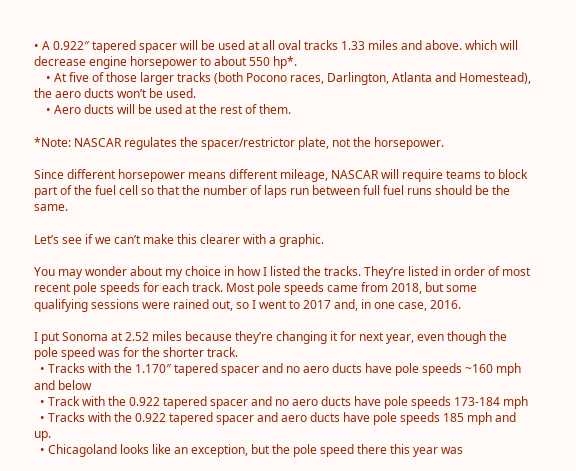• A 0.922″ tapered spacer will be used at all oval tracks 1.33 miles and above. which will decrease engine horsepower to about 550 hp*.
    • At five of those larger tracks (both Pocono races, Darlington, Atlanta and Homestead), the aero ducts won’t be used.
    • Aero ducts will be used at the rest of them.

*Note: NASCAR regulates the spacer/restrictor plate, not the horsepower.

Since different horsepower means different mileage, NASCAR will require teams to block part of the fuel cell so that the number of laps run between full fuel runs should be the same.

Let’s see if we can’t make this clearer with a graphic.

You may wonder about my choice in how I listed the tracks. They’re listed in order of most recent pole speeds for each track. Most pole speeds came from 2018, but some qualifying sessions were rained out, so I went to 2017 and, in one case, 2016.

I put Sonoma at 2.52 miles because they’re changing it for next year, even though the pole speed was for the shorter track.
  • Tracks with the 1.170″ tapered spacer and no aero ducts have pole speeds ~160 mph and below
  • Track with the 0.922 tapered spacer and no aero ducts have pole speeds 173-184 mph
  • Tracks with the 0.922 tapered spacer and aero ducts have pole speeds 185 mph and up.
  • Chicagoland looks like an exception, but the pole speed there this year was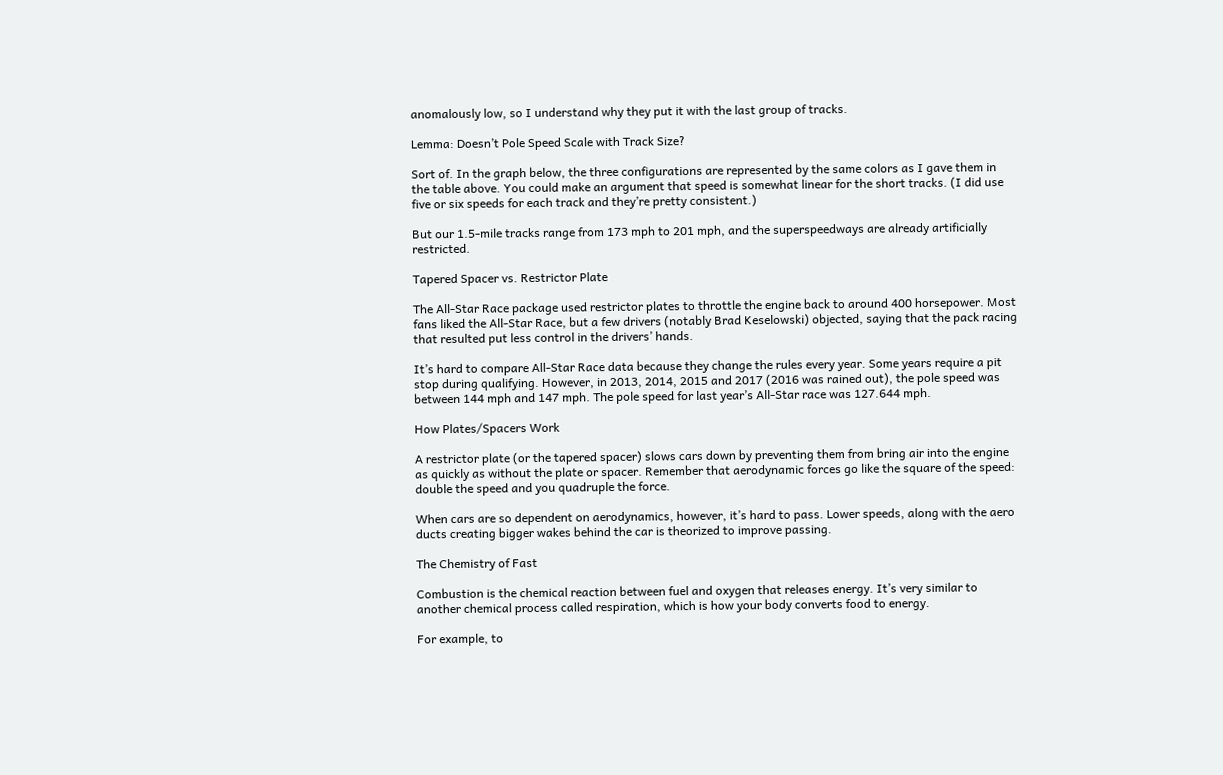anomalously low, so I understand why they put it with the last group of tracks.

Lemma: Doesn’t Pole Speed Scale with Track Size?

Sort of. In the graph below, the three configurations are represented by the same colors as I gave them in the table above. You could make an argument that speed is somewhat linear for the short tracks. (I did use five or six speeds for each track and they’re pretty consistent.)

But our 1.5-mile tracks range from 173 mph to 201 mph, and the superspeedways are already artificially restricted.

Tapered Spacer vs. Restrictor Plate

The All-Star Race package used restrictor plates to throttle the engine back to around 400 horsepower. Most fans liked the All-Star Race, but a few drivers (notably Brad Keselowski) objected, saying that the pack racing that resulted put less control in the drivers’ hands.

It’s hard to compare All-Star Race data because they change the rules every year. Some years require a pit stop during qualifying. However, in 2013, 2014, 2015 and 2017 (2016 was rained out), the pole speed was between 144 mph and 147 mph. The pole speed for last year’s All-Star race was 127.644 mph.

How Plates/Spacers Work

A restrictor plate (or the tapered spacer) slows cars down by preventing them from bring air into the engine as quickly as without the plate or spacer. Remember that aerodynamic forces go like the square of the speed: double the speed and you quadruple the force.

When cars are so dependent on aerodynamics, however, it’s hard to pass. Lower speeds, along with the aero ducts creating bigger wakes behind the car is theorized to improve passing.

The Chemistry of Fast

Combustion is the chemical reaction between fuel and oxygen that releases energy. It’s very similar to another chemical process called respiration, which is how your body converts food to energy.

For example, to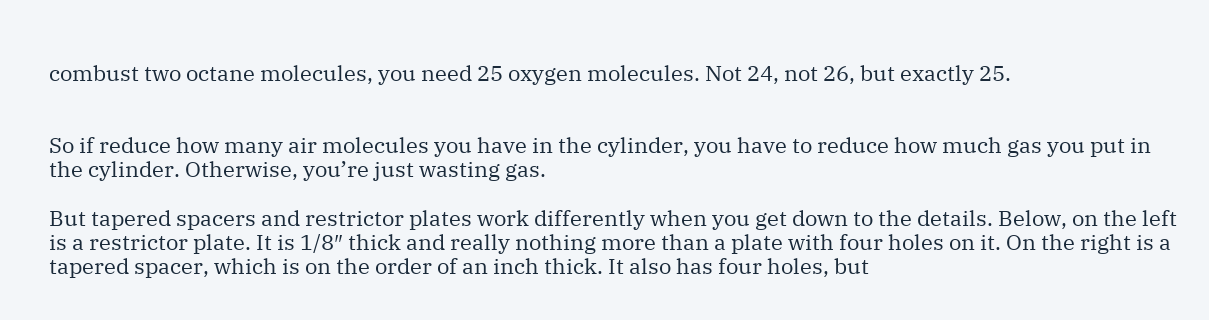combust two octane molecules, you need 25 oxygen molecules. Not 24, not 26, but exactly 25.


So if reduce how many air molecules you have in the cylinder, you have to reduce how much gas you put in the cylinder. Otherwise, you’re just wasting gas.

But tapered spacers and restrictor plates work differently when you get down to the details. Below, on the left is a restrictor plate. It is 1/8″ thick and really nothing more than a plate with four holes on it. On the right is a tapered spacer, which is on the order of an inch thick. It also has four holes, but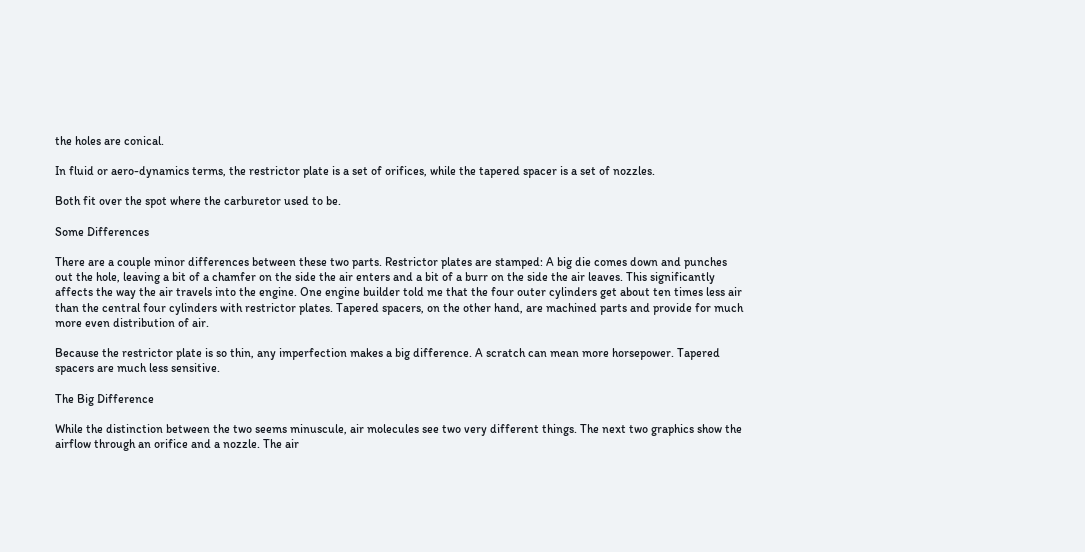the holes are conical.

In fluid or aero-dynamics terms, the restrictor plate is a set of orifices, while the tapered spacer is a set of nozzles.

Both fit over the spot where the carburetor used to be.

Some Differences

There are a couple minor differences between these two parts. Restrictor plates are stamped: A big die comes down and punches out the hole, leaving a bit of a chamfer on the side the air enters and a bit of a burr on the side the air leaves. This significantly affects the way the air travels into the engine. One engine builder told me that the four outer cylinders get about ten times less air than the central four cylinders with restrictor plates. Tapered spacers, on the other hand, are machined parts and provide for much more even distribution of air.

Because the restrictor plate is so thin, any imperfection makes a big difference. A scratch can mean more horsepower. Tapered spacers are much less sensitive.

The Big Difference

While the distinction between the two seems minuscule, air molecules see two very different things. The next two graphics show the airflow through an orifice and a nozzle. The air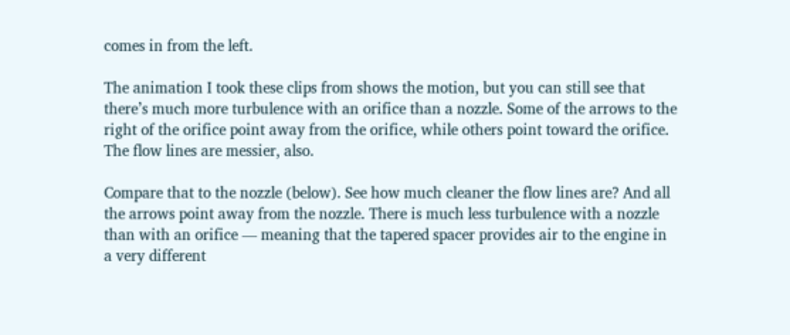comes in from the left.

The animation I took these clips from shows the motion, but you can still see that there’s much more turbulence with an orifice than a nozzle. Some of the arrows to the right of the orifice point away from the orifice, while others point toward the orifice. The flow lines are messier, also.

Compare that to the nozzle (below). See how much cleaner the flow lines are? And all the arrows point away from the nozzle. There is much less turbulence with a nozzle than with an orifice — meaning that the tapered spacer provides air to the engine in a very different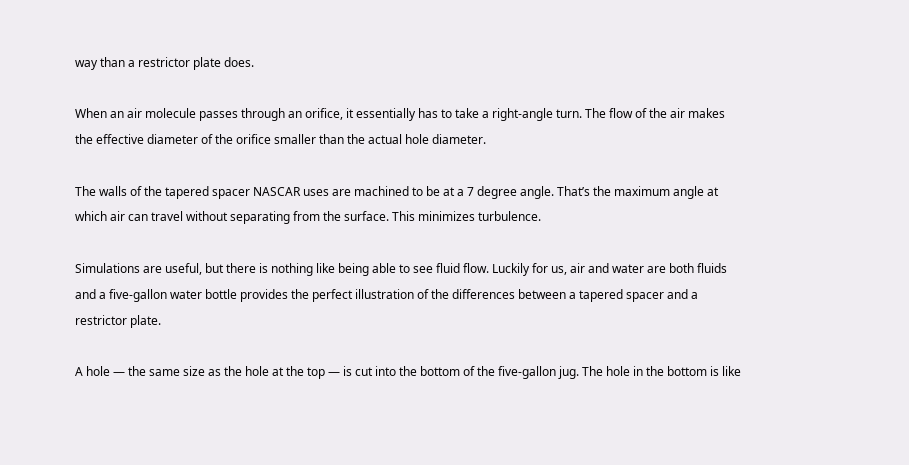way than a restrictor plate does.

When an air molecule passes through an orifice, it essentially has to take a right-angle turn. The flow of the air makes the effective diameter of the orifice smaller than the actual hole diameter.

The walls of the tapered spacer NASCAR uses are machined to be at a 7 degree angle. That’s the maximum angle at which air can travel without separating from the surface. This minimizes turbulence.

Simulations are useful, but there is nothing like being able to see fluid flow. Luckily for us, air and water are both fluids and a five-gallon water bottle provides the perfect illustration of the differences between a tapered spacer and a restrictor plate.

A hole — the same size as the hole at the top — is cut into the bottom of the five-gallon jug. The hole in the bottom is like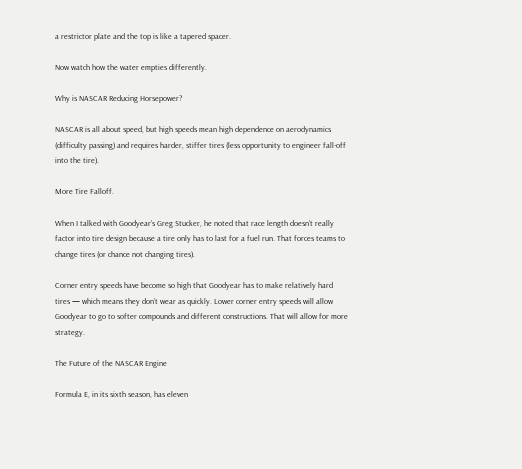a restrictor plate and the top is like a tapered spacer.

Now watch how the water empties differently.

Why is NASCAR Reducing Horsepower?

NASCAR is all about speed, but high speeds mean high dependence on aerodynamics (difficulty passing) and requires harder, stiffer tires (less opportunity to engineer fall-off into the tire).

More Tire Falloff.

When I talked with Goodyear’s Greg Stucker, he noted that race length doesn’t really factor into tire design because a tire only has to last for a fuel run. That forces teams to change tires (or chance not changing tires).

Corner entry speeds have become so high that Goodyear has to make relatively hard tires — which means they don’t wear as quickly. Lower corner entry speeds will allow Goodyear to go to softer compounds and different constructions. That will allow for more strategy.

The Future of the NASCAR Engine

Formula E, in its sixth season, has eleven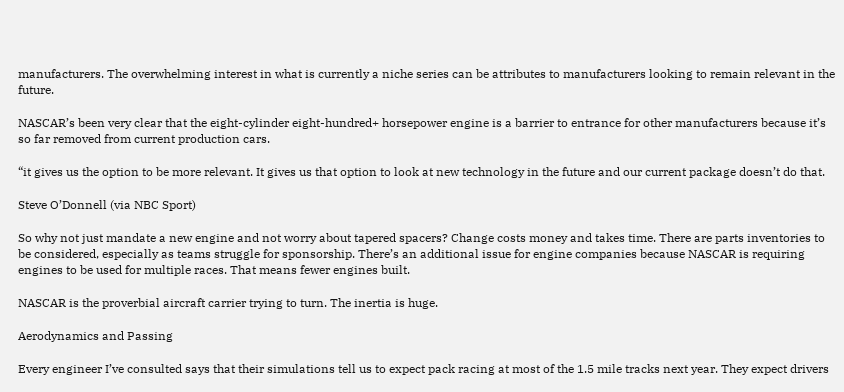manufacturers. The overwhelming interest in what is currently a niche series can be attributes to manufacturers looking to remain relevant in the future.

NASCAR’s been very clear that the eight-cylinder eight-hundred+ horsepower engine is a barrier to entrance for other manufacturers because it’s so far removed from current production cars.

“it gives us the option to be more relevant. It gives us that option to look at new technology in the future and our current package doesn’t do that.

Steve O’Donnell (via NBC Sport)

So why not just mandate a new engine and not worry about tapered spacers? Change costs money and takes time. There are parts inventories to be considered, especially as teams struggle for sponsorship. There’s an additional issue for engine companies because NASCAR is requiring engines to be used for multiple races. That means fewer engines built.

NASCAR is the proverbial aircraft carrier trying to turn. The inertia is huge.

Aerodynamics and Passing

Every engineer I’ve consulted says that their simulations tell us to expect pack racing at most of the 1.5 mile tracks next year. They expect drivers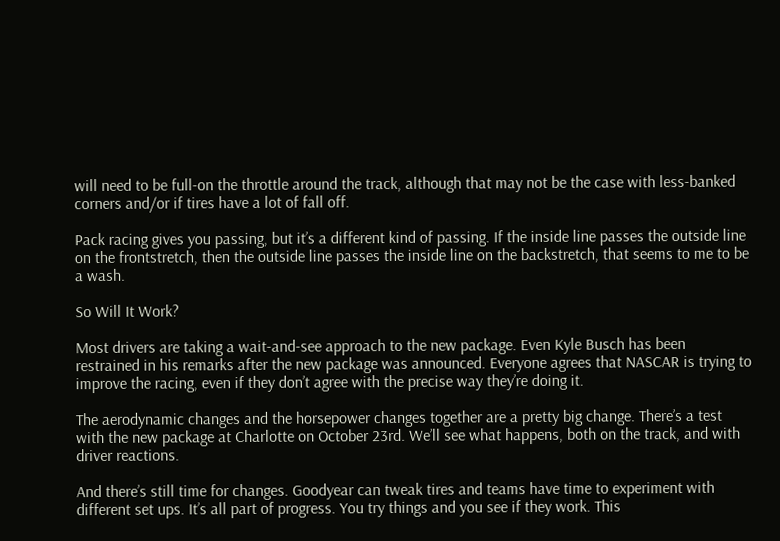will need to be full-on the throttle around the track, although that may not be the case with less-banked corners and/or if tires have a lot of fall off.

Pack racing gives you passing, but it’s a different kind of passing. If the inside line passes the outside line on the frontstretch, then the outside line passes the inside line on the backstretch, that seems to me to be a wash.

So Will It Work?

Most drivers are taking a wait-and-see approach to the new package. Even Kyle Busch has been restrained in his remarks after the new package was announced. Everyone agrees that NASCAR is trying to improve the racing, even if they don’t agree with the precise way they’re doing it.

The aerodynamic changes and the horsepower changes together are a pretty big change. There’s a test with the new package at Charlotte on October 23rd. We’ll see what happens, both on the track, and with driver reactions.

And there’s still time for changes. Goodyear can tweak tires and teams have time to experiment with different set ups. It’s all part of progress. You try things and you see if they work. This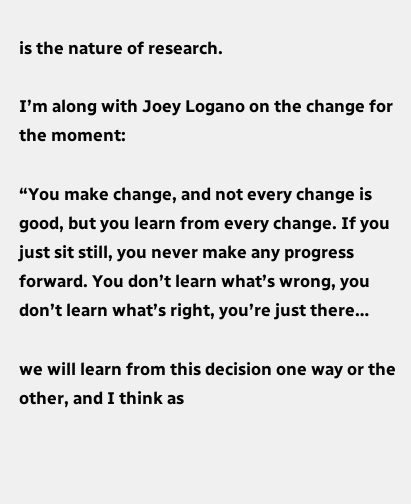is the nature of research.

I’m along with Joey Logano on the change for the moment:

“You make change, and not every change is good, but you learn from every change. If you just sit still, you never make any progress forward. You don’t learn what’s wrong, you don’t learn what’s right, you’re just there…

we will learn from this decision one way or the other, and I think as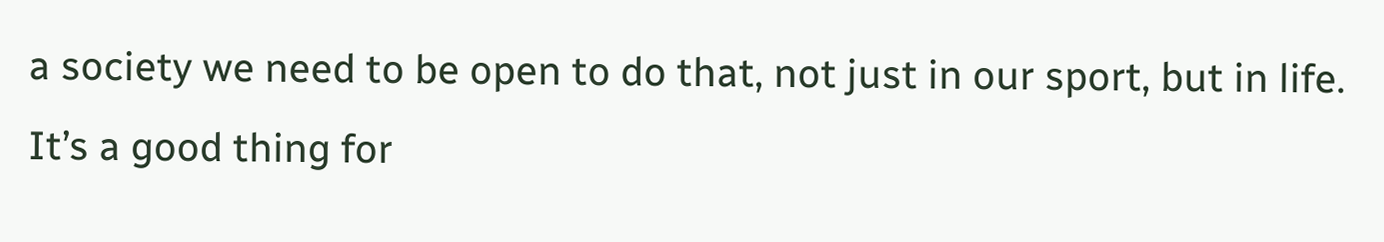a society we need to be open to do that, not just in our sport, but in life. It’s a good thing for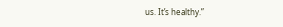us. It’s healthy.”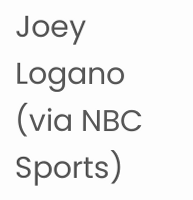Joey Logano (via NBC Sports)